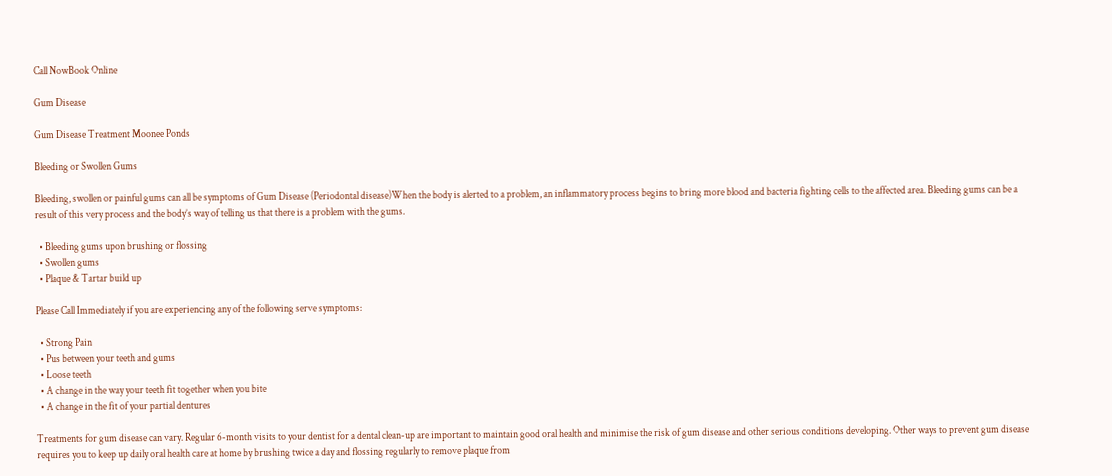Call NowBook Online

Gum Disease

Gum Disease Treatment Moonee Ponds

Bleeding or Swollen Gums

Bleeding, swollen or painful gums can all be symptoms of Gum Disease (Periodontal disease)When the body is alerted to a problem, an inflammatory process begins to bring more blood and bacteria fighting cells to the affected area. Bleeding gums can be a result of this very process and the body’s way of telling us that there is a problem with the gums.

  • Bleeding gums upon brushing or flossing
  • Swollen gums
  • Plaque & Tartar build up

Please Call Immediately if you are experiencing any of the following serve symptoms:

  • Strong Pain
  • Pus between your teeth and gums
  • Loose teeth
  • A change in the way your teeth fit together when you bite
  • A change in the fit of your partial dentures

Treatments for gum disease can vary. Regular 6-month visits to your dentist for a dental clean-up are important to maintain good oral health and minimise the risk of gum disease and other serious conditions developing. Other ways to prevent gum disease requires you to keep up daily oral health care at home by brushing twice a day and flossing regularly to remove plaque from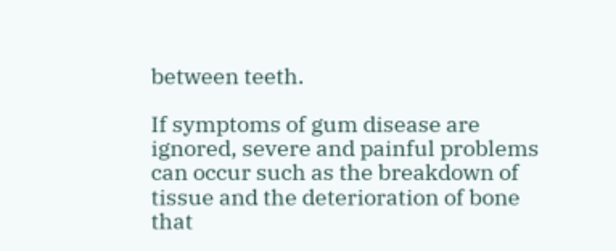between teeth.

If symptoms of gum disease are ignored, severe and painful problems can occur such as the breakdown of tissue and the deterioration of bone that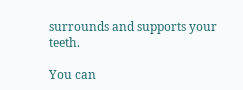surrounds and supports your teeth.

You can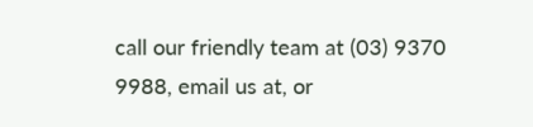call our friendly team at (03) 9370 9988, email us at, or